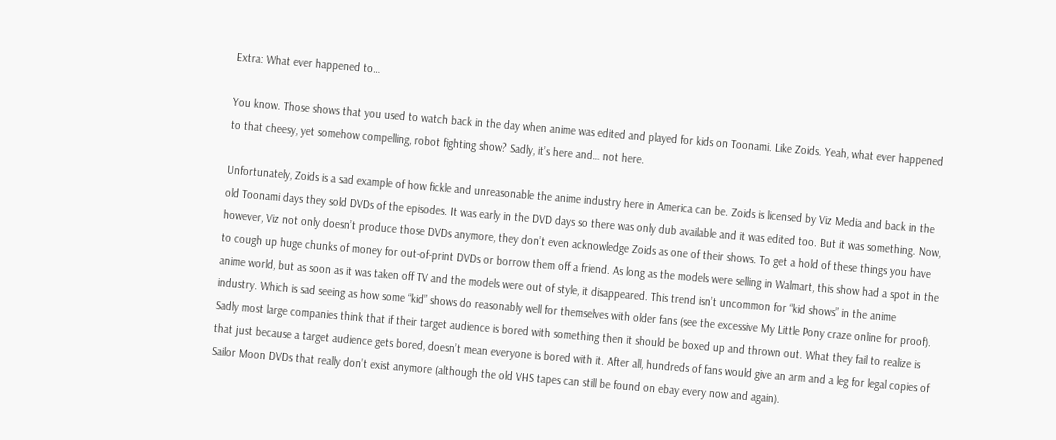Extra: What ever happened to…

You know. Those shows that you used to watch back in the day when anime was edited and played for kids on Toonami. Like Zoids. Yeah, what ever happened to that cheesy, yet somehow compelling, robot fighting show? Sadly, it’s here and… not here.

Unfortunately, Zoids is a sad example of how fickle and unreasonable the anime industry here in America can be. Zoids is licensed by Viz Media and back in the old Toonami days they sold DVDs of the episodes. It was early in the DVD days so there was only dub available and it was edited too. But it was something. Now, however, Viz not only doesn’t produce those DVDs anymore, they don’t even acknowledge Zoids as one of their shows. To get a hold of these things you have to cough up huge chunks of money for out-of-print DVDs or borrow them off a friend. As long as the models were selling in Walmart, this show had a spot in the anime world, but as soon as it was taken off TV and the models were out of style, it disappeared. This trend isn’t uncommon for “kid shows” in the anime industry. Which is sad seeing as how some “kid” shows do reasonably well for themselves with older fans (see the excessive My Little Pony craze online for proof). Sadly most large companies think that if their target audience is bored with something then it should be boxed up and thrown out. What they fail to realize is that just because a target audience gets bored, doesn’t mean everyone is bored with it. After all, hundreds of fans would give an arm and a leg for legal copies of Sailor Moon DVDs that really don’t exist anymore (although the old VHS tapes can still be found on ebay every now and again).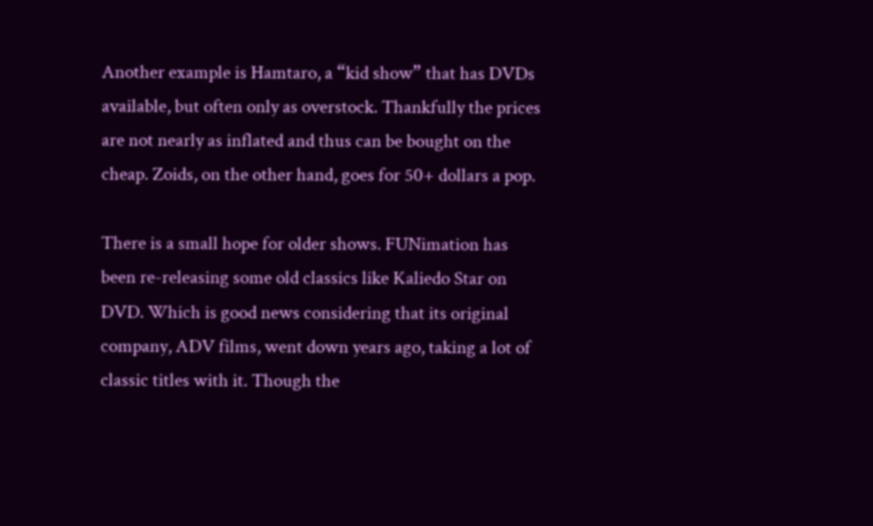Another example is Hamtaro, a “kid show” that has DVDs available, but often only as overstock. Thankfully the prices are not nearly as inflated and thus can be bought on the cheap. Zoids, on the other hand, goes for 50+ dollars a pop.

There is a small hope for older shows. FUNimation has been re-releasing some old classics like Kaliedo Star on DVD. Which is good news considering that its original company, ADV films, went down years ago, taking a lot of classic titles with it. Though the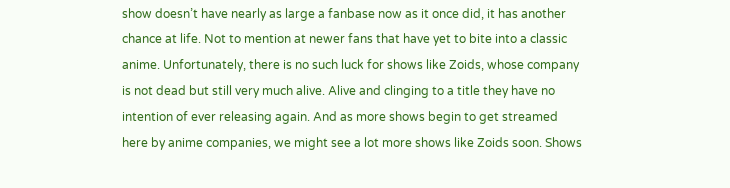show doesn’t have nearly as large a fanbase now as it once did, it has another chance at life. Not to mention at newer fans that have yet to bite into a classic anime. Unfortunately, there is no such luck for shows like Zoids, whose company is not dead but still very much alive. Alive and clinging to a title they have no intention of ever releasing again. And as more shows begin to get streamed here by anime companies, we might see a lot more shows like Zoids soon. Shows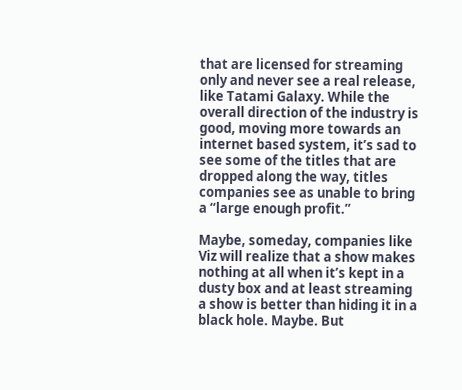that are licensed for streaming only and never see a real release, like Tatami Galaxy. While the overall direction of the industry is good, moving more towards an internet based system, it’s sad to see some of the titles that are dropped along the way, titles companies see as unable to bring a “large enough profit.”

Maybe, someday, companies like Viz will realize that a show makes nothing at all when it’s kept in a dusty box and at least streaming a show is better than hiding it in a black hole. Maybe. But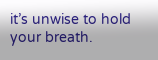it’s unwise to hold your breath.